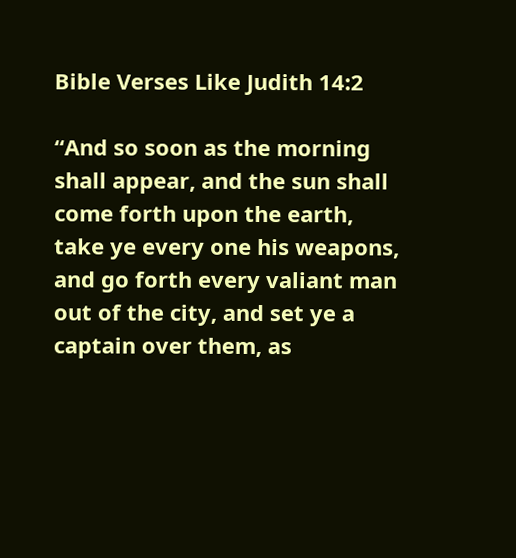Bible Verses Like Judith 14:2

“And so soon as the morning shall appear, and the sun shall come forth upon the earth, take ye every one his weapons, and go forth every valiant man out of the city, and set ye a captain over them, as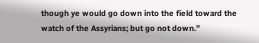though ye would go down into the field toward the watch of the Assyrians; but go not down.”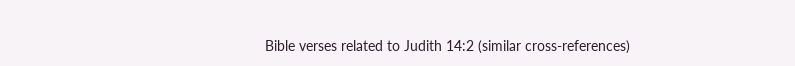Bible verses related to Judith 14:2 (similar cross-references)